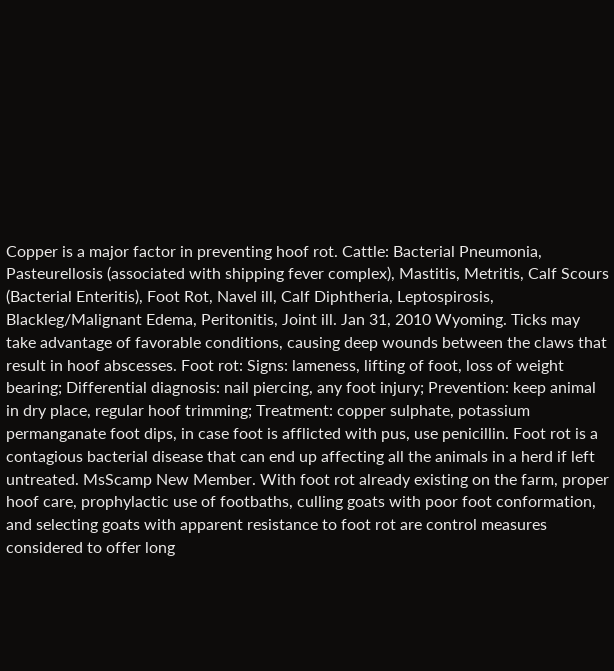Copper is a major factor in preventing hoof rot. Cattle: Bacterial Pneumonia, Pasteurellosis (associated with shipping fever complex), Mastitis, Metritis, Calf Scours (Bacterial Enteritis), Foot Rot, Navel ill, Calf Diphtheria, Leptospirosis, Blackleg/Malignant Edema, Peritonitis, Joint ill. Jan 31, 2010 Wyoming. Ticks may take advantage of favorable conditions, causing deep wounds between the claws that result in hoof abscesses. Foot rot: Signs: lameness, lifting of foot, loss of weight bearing; Differential diagnosis: nail piercing, any foot injury; Prevention: keep animal in dry place, regular hoof trimming; Treatment: copper sulphate, potassium permanganate foot dips, in case foot is afflicted with pus, use penicillin. Foot rot is a contagious bacterial disease that can end up affecting all the animals in a herd if left untreated. MsScamp New Member. With foot rot already existing on the farm, proper hoof care, prophylactic use of footbaths, culling goats with poor foot conformation, and selecting goats with apparent resistance to foot rot are control measures considered to offer long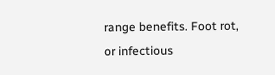range benefits. Foot rot, or infectious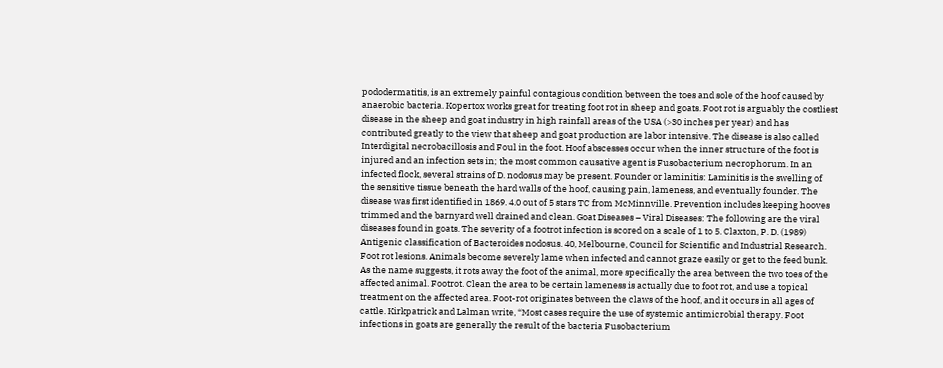pododermatitis, is an extremely painful contagious condition between the toes and sole of the hoof caused by anaerobic bacteria. Kopertox works great for treating foot rot in sheep and goats. Foot rot is arguably the costliest disease in the sheep and goat industry in high rainfall areas of the USA (>30 inches per year) and has contributed greatly to the view that sheep and goat production are labor intensive. The disease is also called Interdigital necrobacillosis and Foul in the foot. Hoof abscesses occur when the inner structure of the foot is injured and an infection sets in; the most common causative agent is Fusobacterium necrophorum. In an infected flock, several strains of D. nodosus may be present. Founder or laminitis: Laminitis is the swelling of the sensitive tissue beneath the hard walls of the hoof, causing pain, lameness, and eventually founder. The disease was first identified in 1869. 4.0 out of 5 stars TC from McMinnville. Prevention includes keeping hooves trimmed and the barnyard well drained and clean. Goat Diseases – Viral Diseases: The following are the viral diseases found in goats. The severity of a footrot infection is scored on a scale of 1 to 5. Claxton, P. D. (1989) Antigenic classification of Bacteroides nodosus. 40, Melbourne, Council for Scientific and Industrial Research. Foot rot lesions. Animals become severely lame when infected and cannot graze easily or get to the feed bunk. As the name suggests, it rots away the foot of the animal, more specifically the area between the two toes of the affected animal. Footrot. Clean the area to be certain lameness is actually due to foot rot, and use a topical treatment on the affected area. Foot-rot originates between the claws of the hoof, and it occurs in all ages of cattle. Kirkpatrick and Lalman write, “Most cases require the use of systemic antimicrobial therapy. Foot infections in goats are generally the result of the bacteria Fusobacterium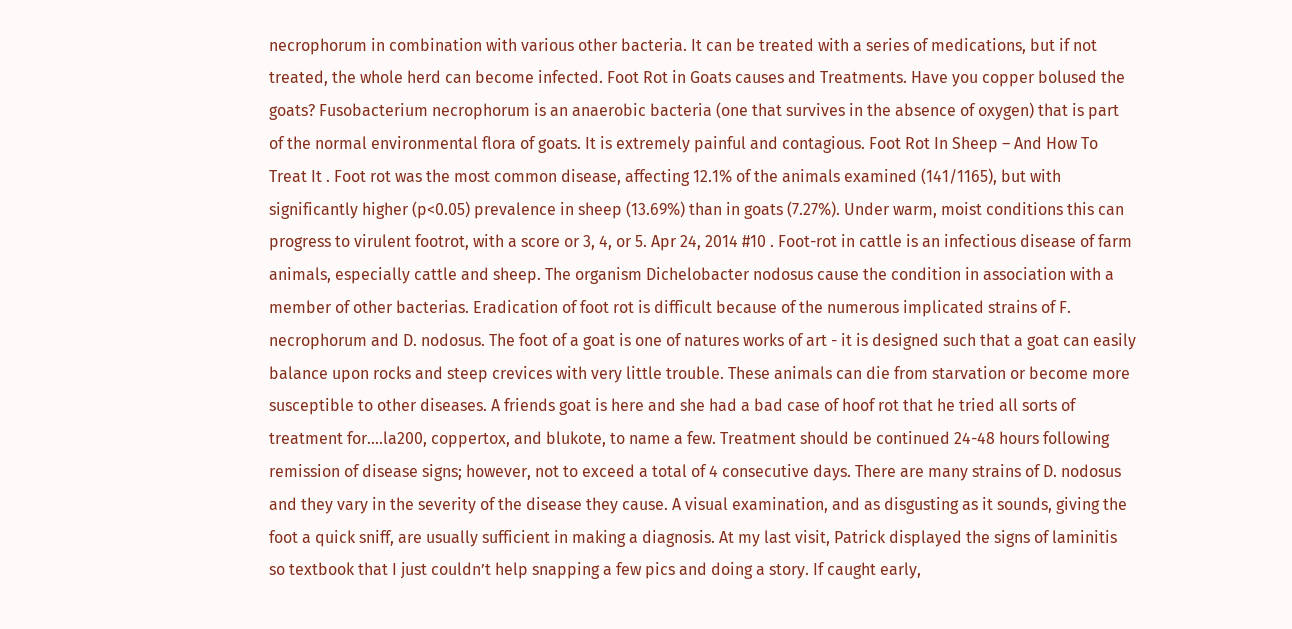necrophorum in combination with various other bacteria. It can be treated with a series of medications, but if not treated, the whole herd can become infected. Foot Rot in Goats causes and Treatments. Have you copper bolused the goats? Fusobacterium necrophorum is an anaerobic bacteria (one that survives in the absence of oxygen) that is part of the normal environmental flora of goats. It is extremely painful and contagious. Foot Rot In Sheep – And How To Treat It . Foot rot was the most common disease, affecting 12.1% of the animals examined (141/1165), but with significantly higher (p<0.05) prevalence in sheep (13.69%) than in goats (7.27%). Under warm, moist conditions this can progress to virulent footrot, with a score or 3, 4, or 5. Apr 24, 2014 #10 . Foot-rot in cattle is an infectious disease of farm animals, especially cattle and sheep. The organism Dichelobacter nodosus cause the condition in association with a member of other bacterias. Eradication of foot rot is difficult because of the numerous implicated strains of F. necrophorum and D. nodosus. The foot of a goat is one of natures works of art - it is designed such that a goat can easily balance upon rocks and steep crevices with very little trouble. These animals can die from starvation or become more susceptible to other diseases. A friends goat is here and she had a bad case of hoof rot that he tried all sorts of treatment for....la200, coppertox, and blukote, to name a few. Treatment should be continued 24-48 hours following remission of disease signs; however, not to exceed a total of 4 consecutive days. There are many strains of D. nodosus and they vary in the severity of the disease they cause. A visual examination, and as disgusting as it sounds, giving the foot a quick sniff, are usually sufficient in making a diagnosis. At my last visit, Patrick displayed the signs of laminitis so textbook that I just couldn’t help snapping a few pics and doing a story. If caught early,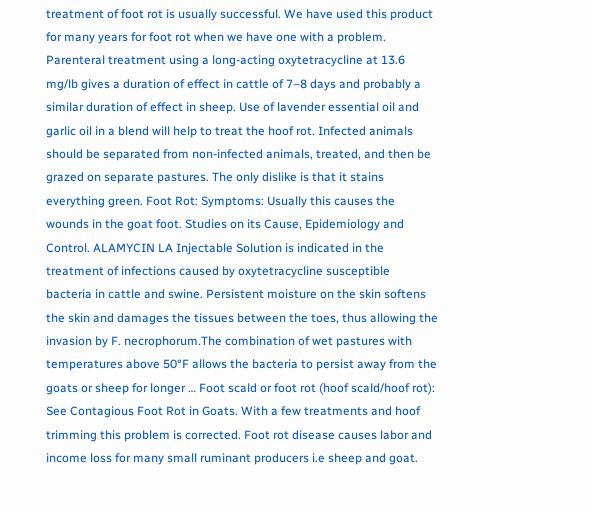treatment of foot rot is usually successful. We have used this product for many years for foot rot when we have one with a problem. Parenteral treatment using a long-acting oxytetracycline at 13.6 mg/lb gives a duration of effect in cattle of 7–8 days and probably a similar duration of effect in sheep. Use of lavender essential oil and garlic oil in a blend will help to treat the hoof rot. Infected animals should be separated from non-infected animals, treated, and then be grazed on separate pastures. The only dislike is that it stains everything green. Foot Rot: Symptoms: Usually this causes the wounds in the goat foot. Studies on its Cause, Epidemiology and Control. ALAMYCIN LA Injectable Solution is indicated in the treatment of infections caused by oxytetracycline susceptible bacteria in cattle and swine. Persistent moisture on the skin softens the skin and damages the tissues between the toes, thus allowing the invasion by F. necrophorum.The combination of wet pastures with temperatures above 50°F allows the bacteria to persist away from the goats or sheep for longer … Foot scald or foot rot (hoof scald/hoof rot): See Contagious Foot Rot in Goats. With a few treatments and hoof trimming this problem is corrected. Foot rot disease causes labor and income loss for many small ruminant producers i.e sheep and goat.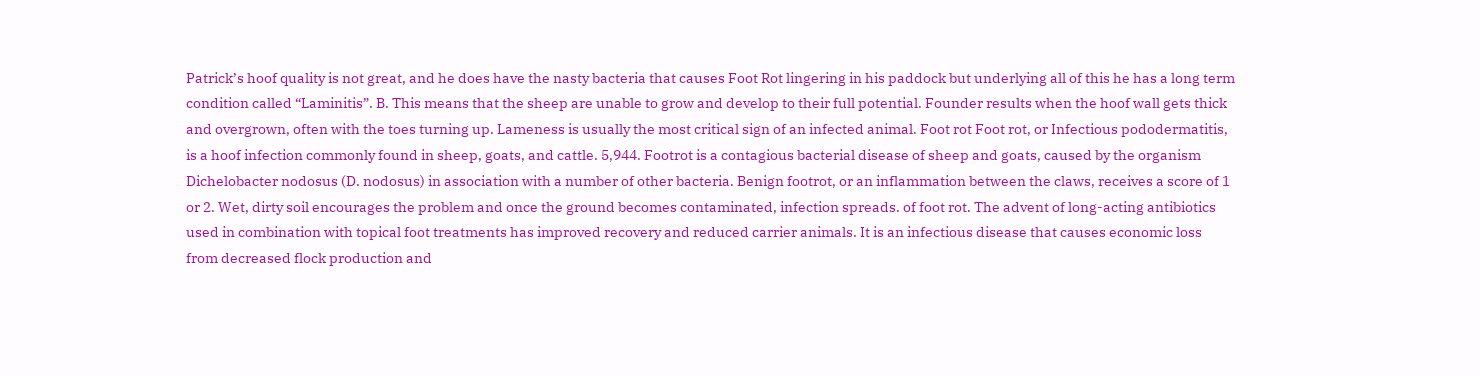Patrick’s hoof quality is not great, and he does have the nasty bacteria that causes Foot Rot lingering in his paddock but underlying all of this he has a long term condition called “Laminitis”. B. This means that the sheep are unable to grow and develop to their full potential. Founder results when the hoof wall gets thick and overgrown, often with the toes turning up. Lameness is usually the most critical sign of an infected animal. Foot rot Foot rot, or Infectious pododermatitis, is a hoof infection commonly found in sheep, goats, and cattle. 5,944. Footrot is a contagious bacterial disease of sheep and goats, caused by the organism Dichelobacter nodosus (D. nodosus) in association with a number of other bacteria. Benign footrot, or an inflammation between the claws, receives a score of 1 or 2. Wet, dirty soil encourages the problem and once the ground becomes contaminated, infection spreads. of foot rot. The advent of long-acting antibiotics used in combination with topical foot treatments has improved recovery and reduced carrier animals. It is an infectious disease that causes economic loss from decreased flock production and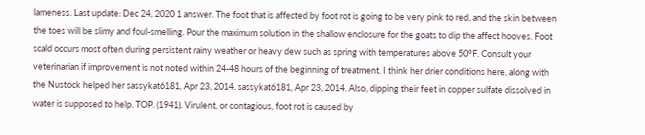lameness. Last update: Dec 24, 2020 1 answer. The foot that is affected by foot rot is going to be very pink to red, and the skin between the toes will be slimy and foul-smelling. Pour the maximum solution in the shallow enclosure for the goats to dip the affect hooves. Foot scald occurs most often during persistent rainy weather or heavy dew such as spring with temperatures above 50°F. Consult your veterinarian if improvement is not noted within 24-48 hours of the beginning of treatment. I think her drier conditions here, along with the Nustock helped her sassykat6181, Apr 23, 2014. sassykat6181, Apr 23, 2014. Also, dipping their feet in copper sulfate dissolved in water is supposed to help. TOP. (1941). Virulent, or contagious, foot rot is caused by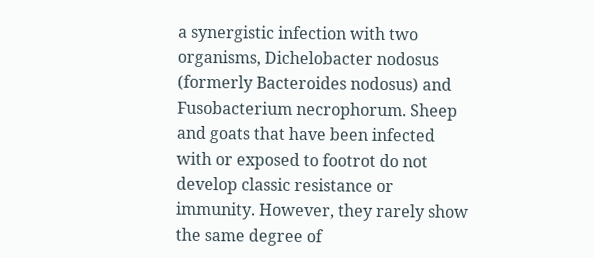a synergistic infection with two organisms, Dichelobacter nodosus (formerly Bacteroides nodosus) and Fusobacterium necrophorum. Sheep and goats that have been infected with or exposed to footrot do not develop classic resistance or immunity. However, they rarely show the same degree of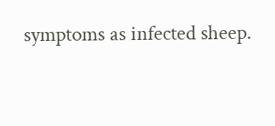symptoms as infected sheep.